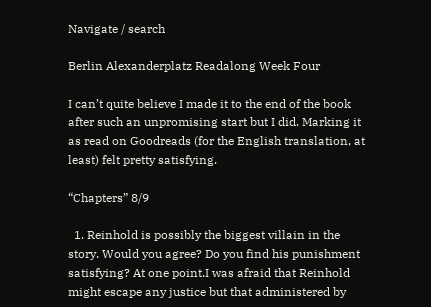Navigate / search

Berlin Alexanderplatz Readalong Week Four

I can’t quite believe I made it to the end of the book after such an unpromising start but I did. Marking it as read on Goodreads (for the English translation, at least) felt pretty satisfying.

“Chapters” 8/9

  1. Reinhold is possibly the biggest villain in the story. Would you agree? Do you find his punishment satisfying? At one point.I was afraid that Reinhold might escape any justice but that administered by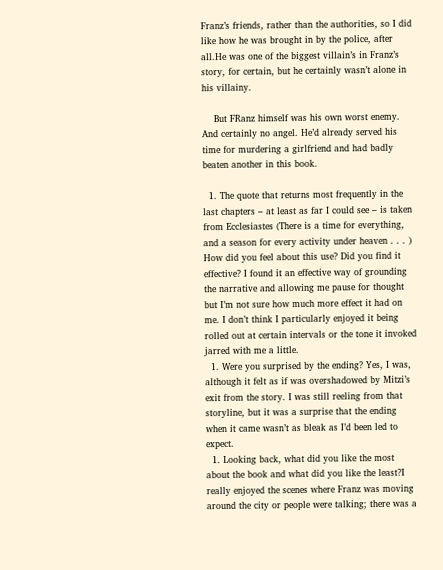Franz’s friends, rather than the authorities, so I did like how he was brought in by the police, after all.He was one of the biggest villain’s in Franz’s story, for certain, but he certainly wasn’t alone in his villainy.

    But FRanz himself was his own worst enemy. And certainly no angel. He’d already served his time for murdering a girlfriend and had badly beaten another in this book.

  1. The quote that returns most frequently in the last chapters – at least as far I could see – is taken from Ecclesiastes (There is a time for everything, and a season for every activity under heaven . . . ) How did you feel about this use? Did you find it effective? I found it an effective way of grounding the narrative and allowing me pause for thought but I’m not sure how much more effect it had on me. I don’t think I particularly enjoyed it being rolled out at certain intervals or the tone it invoked jarred with me a little.
  1. Were you surprised by the ending? Yes, I was, although it felt as if was overshadowed by Mitzi’s exit from the story. I was still reeling from that storyline, but it was a surprise that the ending when it came wasn’t as bleak as I’d been led to expect.
  1. Looking back, what did you like the most about the book and what did you like the least?I really enjoyed the scenes where Franz was moving around the city or people were talking; there was a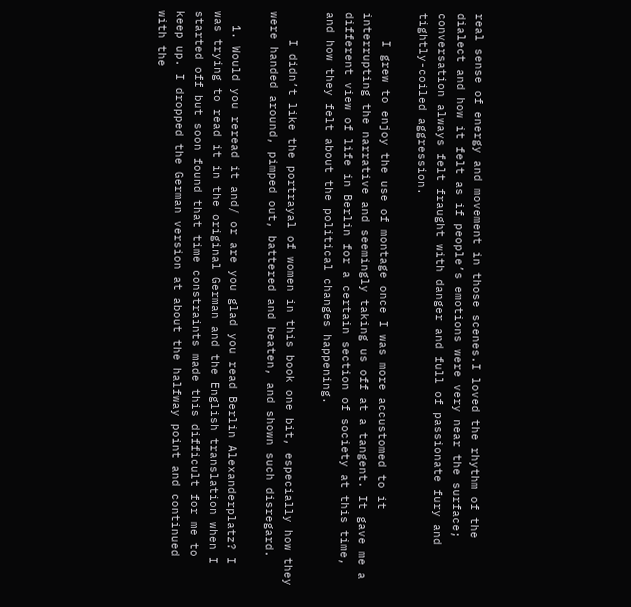real sense of energy and movement in those scenes.I loved the rhythm of the dialect and how it felt as if people’s emotions were very near the surface; conversation always felt fraught with danger and full of passionate fury and tightly-coiled aggression.

    I grew to enjoy the use of montage once I was more accustomed to it interrupting the narrative and seemingly taking us off at a tangent. It gave me a different view of life in Berlin for a certain section of society at this time, and how they felt about the political changes happening.

    I didn’t like the portrayal of women in this book one bit, especially how they were handed around, pimped out, battered and beaten, and shown such disregard.

  1. Would you reread it and/ or are you glad you read Berlin Alexanderplatz? I was trying to read it in the original German and the English translation when I started off but soon found that time constraints made this difficult for me to keep up. I dropped the German version at about the halfway point and continued with the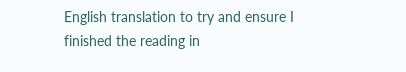English translation to try and ensure I finished the reading in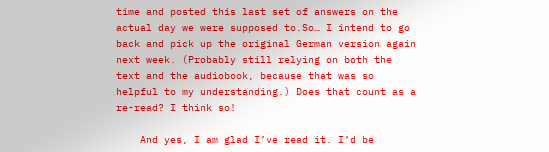time and posted this last set of answers on the actual day we were supposed to.So… I intend to go back and pick up the original German version again next week. (Probably still relying on both the text and the audiobook, because that was so helpful to my understanding.) Does that count as a re-read? I think so!

    And yes, I am glad I’ve read it. I’d be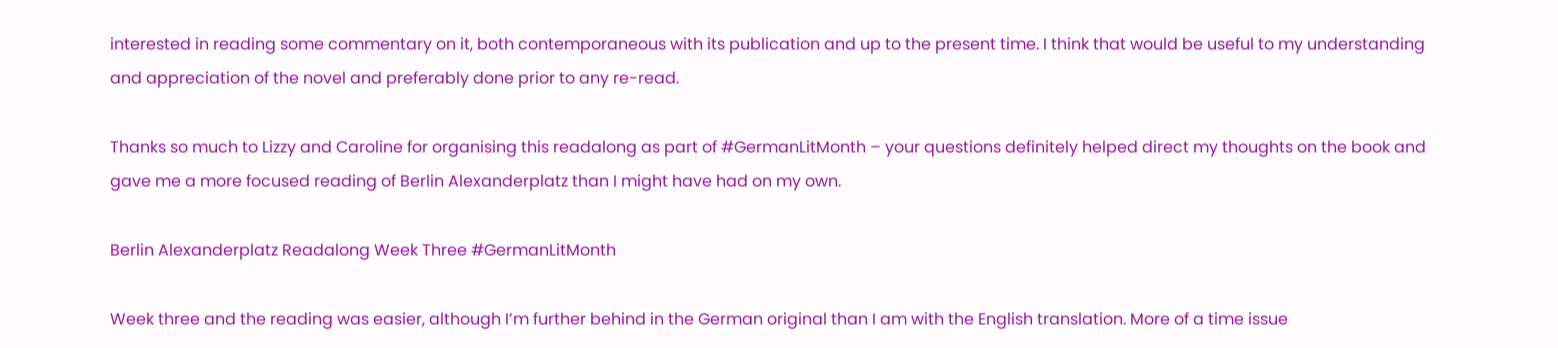interested in reading some commentary on it, both contemporaneous with its publication and up to the present time. I think that would be useful to my understanding and appreciation of the novel and preferably done prior to any re-read.

Thanks so much to Lizzy and Caroline for organising this readalong as part of #GermanLitMonth – your questions definitely helped direct my thoughts on the book and gave me a more focused reading of Berlin Alexanderplatz than I might have had on my own.

Berlin Alexanderplatz Readalong Week Three #GermanLitMonth

Week three and the reading was easier, although I’m further behind in the German original than I am with the English translation. More of a time issue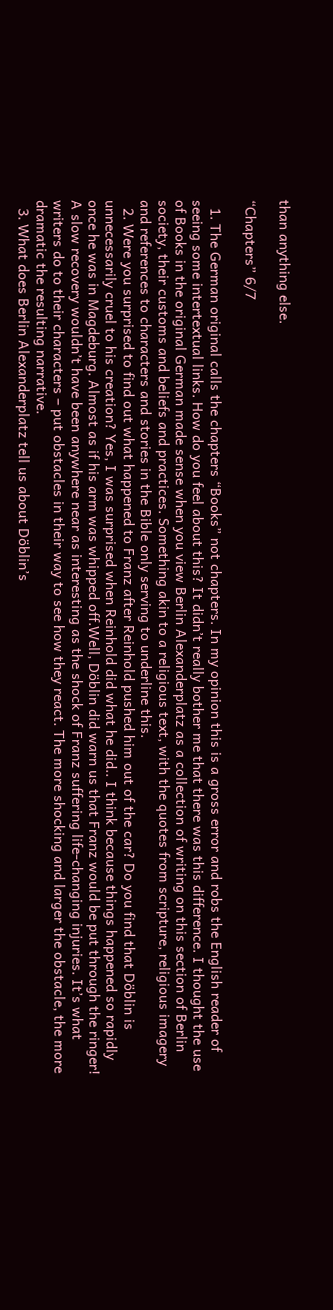than anything else.

“Chapters” 6/7

  1. The German original calls the chapters “Books” not chapters. In my opinion this is a gross error and robs the English reader of seeing some intertextual links. How do you feel about this? It didn’t really bother me that there was this difference. I thought the use of Books in the original German made sense when you view Berlin Alexanderplatz as a collection of writing on this section of Berlin society, their customs and beliefs and practices. Something akin to a religious text, with the quotes from scripture, religious imagery and references to characters and stories in the Bible only serving to underline this.
  2. Were you surprised to find out what happened to Franz after Reinhold pushed him out of the car? Do you find that Döblin is unnecessarily cruel to his creation? Yes, I was surprised when Reinhold did what he did.. I think because things happened so rapidly once he was in Magdeburg. Almost as if his arm was whipped off.Well, Döblin did warn us that Franz would be put through the ringer! A slow recovery wouldn’t have been anywhere near as interesting as the shock of Franz suffering life-changing injuries. It’s what writers do to their characters – put obstacles in their way to see how they react. The more shocking and larger the obstacle, the more dramatic the resulting narrative.
  3. What does Berlin Alexanderplatz tell us about Döblin’s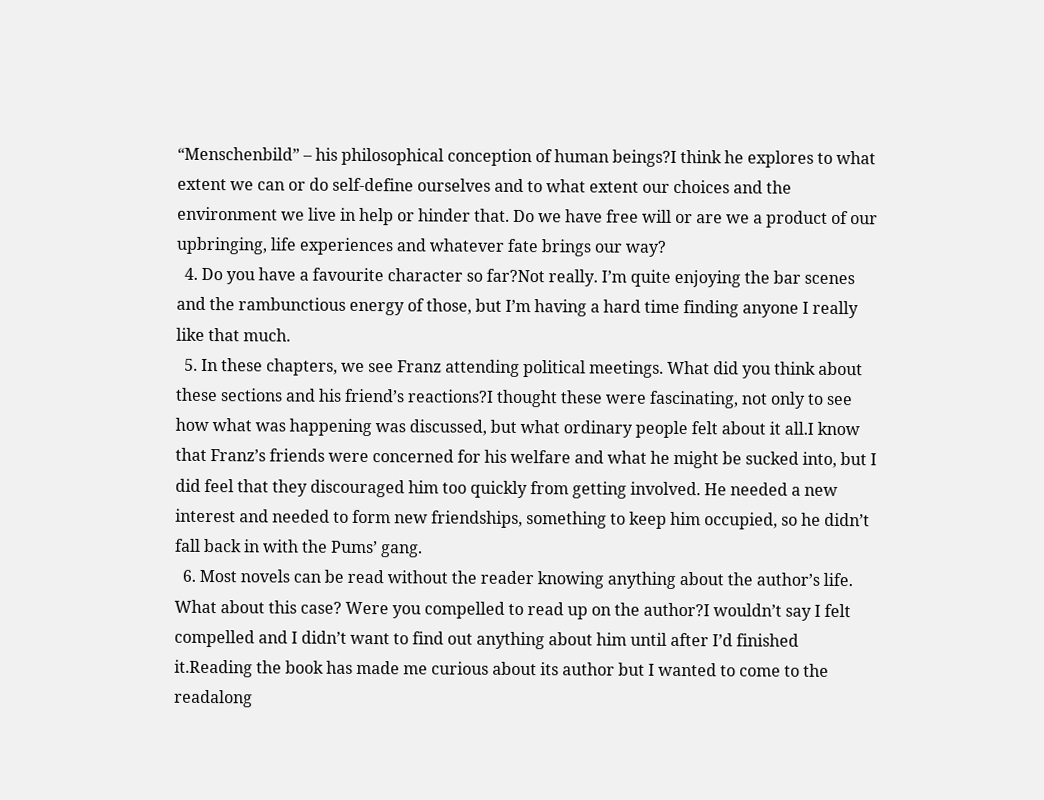“Menschenbild” – his philosophical conception of human beings?I think he explores to what extent we can or do self-define ourselves and to what extent our choices and the environment we live in help or hinder that. Do we have free will or are we a product of our upbringing, life experiences and whatever fate brings our way?
  4. Do you have a favourite character so far?Not really. I’m quite enjoying the bar scenes and the rambunctious energy of those, but I’m having a hard time finding anyone I really like that much.
  5. In these chapters, we see Franz attending political meetings. What did you think about these sections and his friend’s reactions?I thought these were fascinating, not only to see how what was happening was discussed, but what ordinary people felt about it all.I know that Franz’s friends were concerned for his welfare and what he might be sucked into, but I did feel that they discouraged him too quickly from getting involved. He needed a new interest and needed to form new friendships, something to keep him occupied, so he didn’t fall back in with the Pums’ gang.
  6. Most novels can be read without the reader knowing anything about the author’s life. What about this case? Were you compelled to read up on the author?I wouldn’t say I felt compelled and I didn’t want to find out anything about him until after I’d finished it.Reading the book has made me curious about its author but I wanted to come to the readalong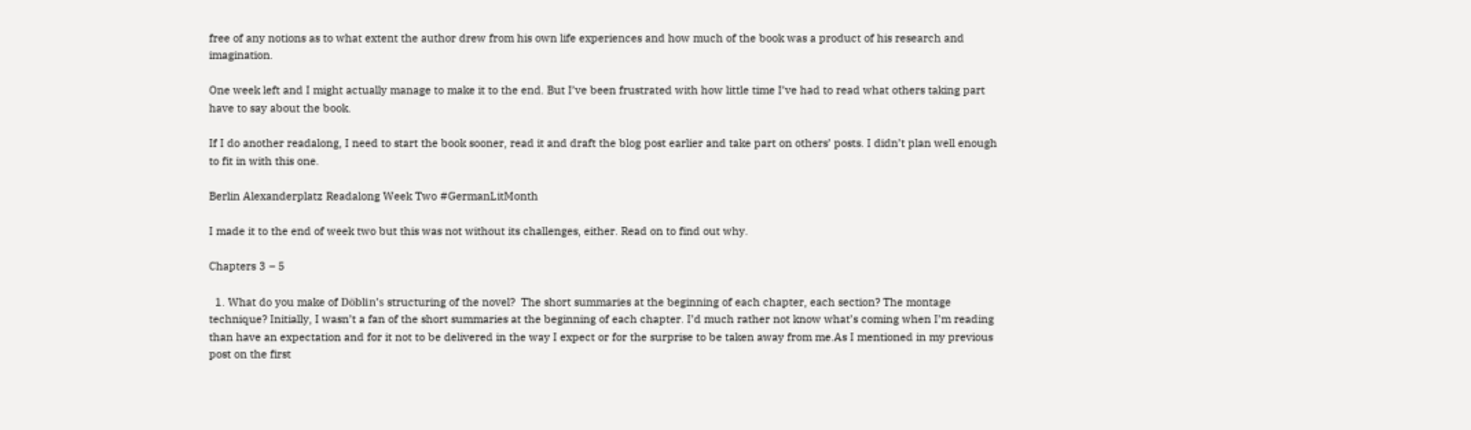free of any notions as to what extent the author drew from his own life experiences and how much of the book was a product of his research and imagination.

One week left and I might actually manage to make it to the end. But I’ve been frustrated with how little time I’ve had to read what others taking part have to say about the book.

If I do another readalong, I need to start the book sooner, read it and draft the blog post earlier and take part on others’ posts. I didn’t plan well enough to fit in with this one.

Berlin Alexanderplatz Readalong Week Two #GermanLitMonth

I made it to the end of week two but this was not without its challenges, either. Read on to find out why.

Chapters 3 – 5

  1. What do you make of Döblin’s structuring of the novel?  The short summaries at the beginning of each chapter, each section? The montage technique? Initially, I wasn’t a fan of the short summaries at the beginning of each chapter. I’d much rather not know what’s coming when I’m reading than have an expectation and for it not to be delivered in the way I expect or for the surprise to be taken away from me.As I mentioned in my previous post on the first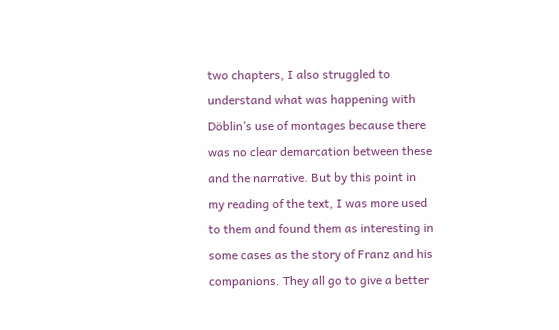two chapters, I also struggled to understand what was happening with Döblin’s use of montages because there was no clear demarcation between these and the narrative. But by this point in my reading of the text, I was more used to them and found them as interesting in some cases as the story of Franz and his companions. They all go to give a better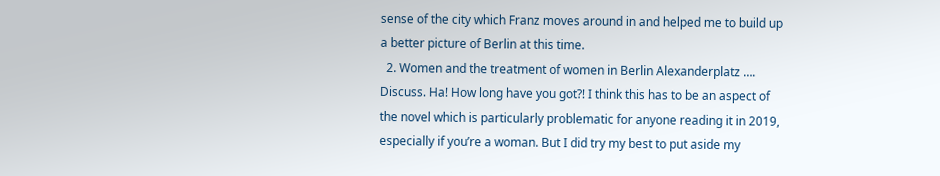sense of the city which Franz moves around in and helped me to build up a better picture of Berlin at this time.
  2. Women and the treatment of women in Berlin Alexanderplatz …. Discuss. Ha! How long have you got?! I think this has to be an aspect of the novel which is particularly problematic for anyone reading it in 2019, especially if you’re a woman. But I did try my best to put aside my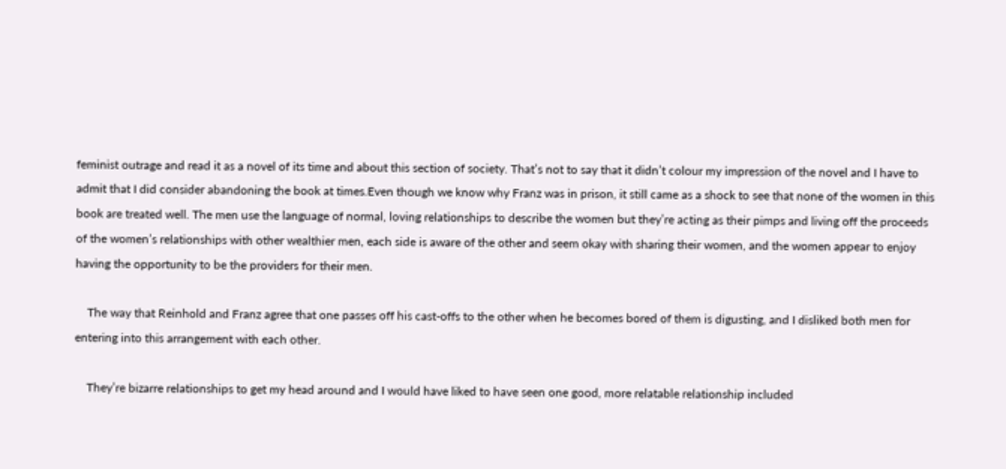feminist outrage and read it as a novel of its time and about this section of society. That’s not to say that it didn’t colour my impression of the novel and I have to admit that I did consider abandoning the book at times.Even though we know why Franz was in prison, it still came as a shock to see that none of the women in this book are treated well. The men use the language of normal, loving relationships to describe the women but they’re acting as their pimps and living off the proceeds of the women’s relationships with other wealthier men, each side is aware of the other and seem okay with sharing their women, and the women appear to enjoy having the opportunity to be the providers for their men.

    The way that Reinhold and Franz agree that one passes off his cast-offs to the other when he becomes bored of them is digusting, and I disliked both men for entering into this arrangement with each other.

    They’re bizarre relationships to get my head around and I would have liked to have seen one good, more relatable relationship included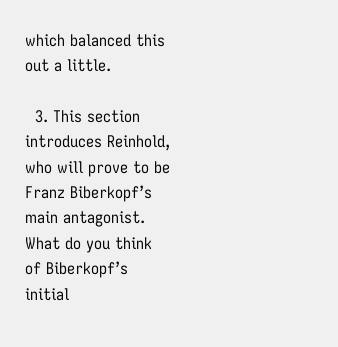which balanced this out a little.

  3. This section introduces Reinhold, who will prove to be Franz Biberkopf’s main antagonist.  What do you think of Biberkopf’s initial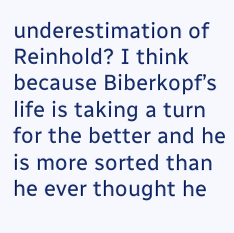underestimation of Reinhold? I think because Biberkopf’s life is taking a turn for the better and he is more sorted than he ever thought he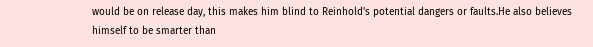would be on release day, this makes him blind to Reinhold’s potential dangers or faults.He also believes himself to be smarter than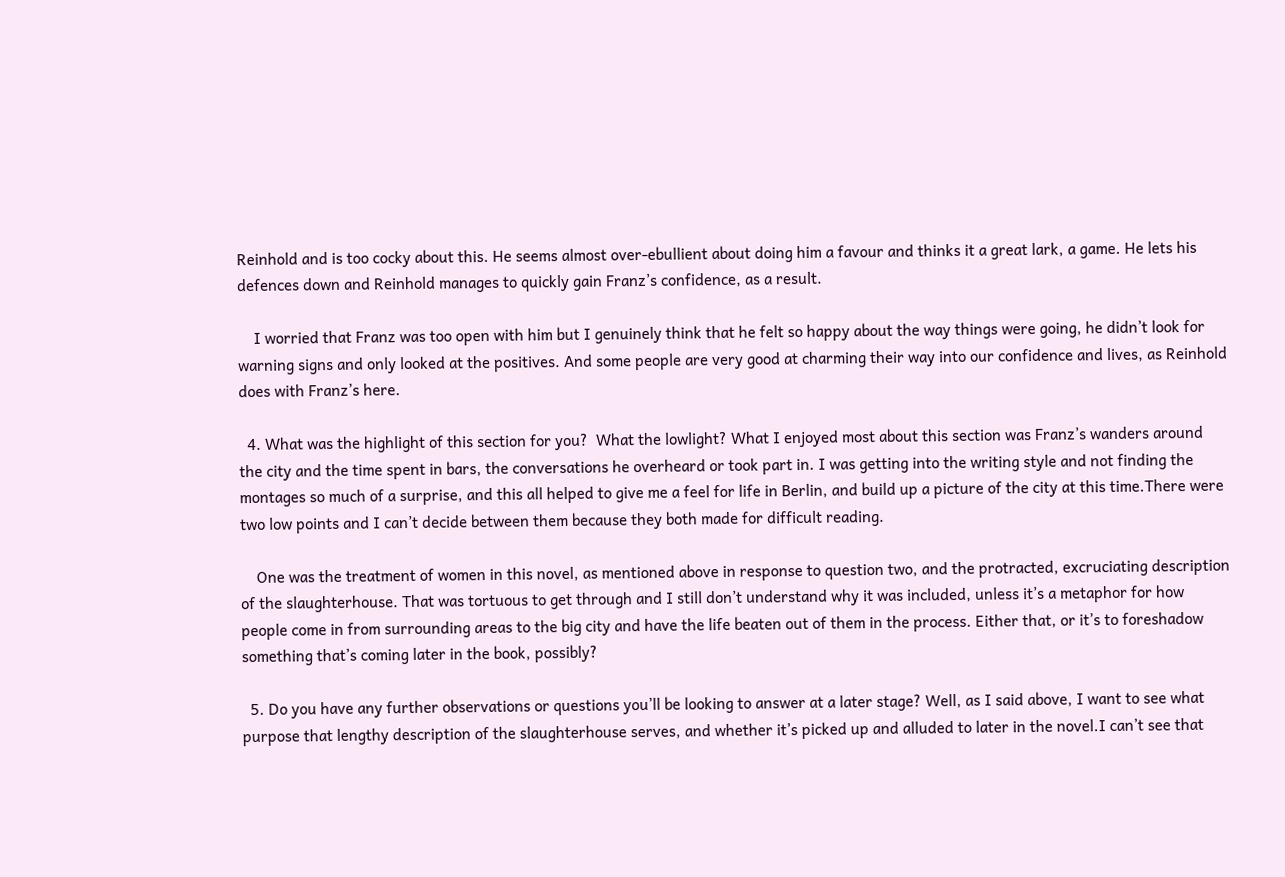Reinhold and is too cocky about this. He seems almost over-ebullient about doing him a favour and thinks it a great lark, a game. He lets his defences down and Reinhold manages to quickly gain Franz’s confidence, as a result.

    I worried that Franz was too open with him but I genuinely think that he felt so happy about the way things were going, he didn’t look for warning signs and only looked at the positives. And some people are very good at charming their way into our confidence and lives, as Reinhold does with Franz’s here.

  4. What was the highlight of this section for you?  What the lowlight? What I enjoyed most about this section was Franz’s wanders around the city and the time spent in bars, the conversations he overheard or took part in. I was getting into the writing style and not finding the montages so much of a surprise, and this all helped to give me a feel for life in Berlin, and build up a picture of the city at this time.There were two low points and I can’t decide between them because they both made for difficult reading.

    One was the treatment of women in this novel, as mentioned above in response to question two, and the protracted, excruciating description of the slaughterhouse. That was tortuous to get through and I still don’t understand why it was included, unless it’s a metaphor for how people come in from surrounding areas to the big city and have the life beaten out of them in the process. Either that, or it’s to foreshadow something that’s coming later in the book, possibly?

  5. Do you have any further observations or questions you’ll be looking to answer at a later stage? Well, as I said above, I want to see what purpose that lengthy description of the slaughterhouse serves, and whether it’s picked up and alluded to later in the novel.I can’t see that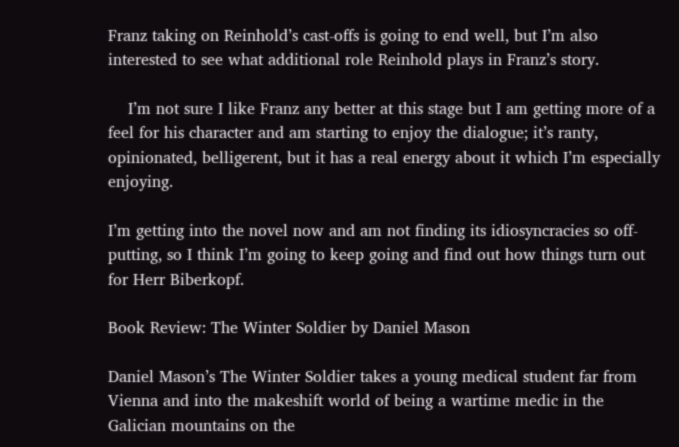Franz taking on Reinhold’s cast-offs is going to end well, but I’m also interested to see what additional role Reinhold plays in Franz’s story.

    I’m not sure I like Franz any better at this stage but I am getting more of a feel for his character and am starting to enjoy the dialogue; it’s ranty, opinionated, belligerent, but it has a real energy about it which I’m especially enjoying.

I’m getting into the novel now and am not finding its idiosyncracies so off-putting, so I think I’m going to keep going and find out how things turn out for Herr Biberkopf.

Book Review: The Winter Soldier by Daniel Mason

Daniel Mason’s The Winter Soldier takes a young medical student far from Vienna and into the makeshift world of being a wartime medic in the Galician mountains on the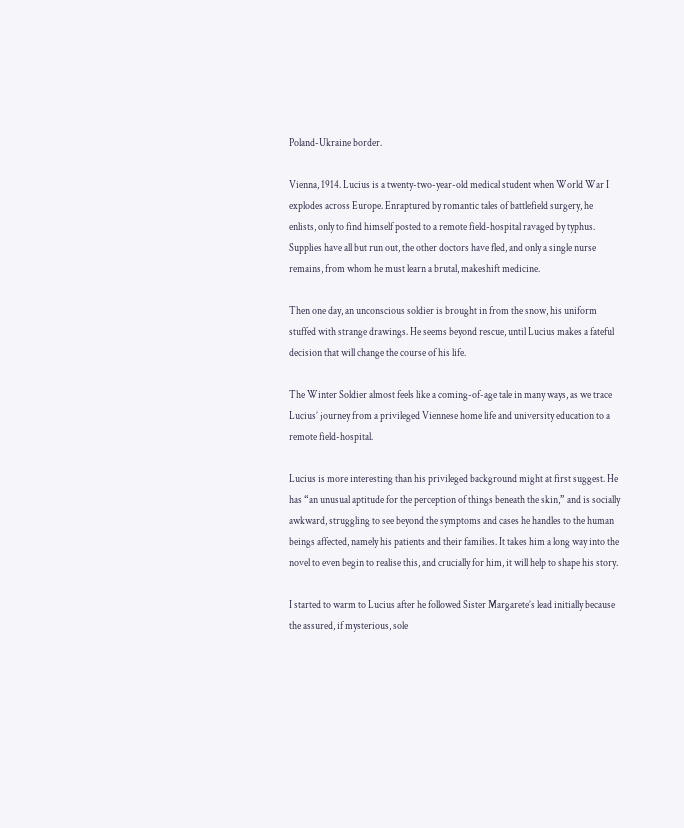Poland-Ukraine border.

Vienna, 1914. Lucius is a twenty-two-year-old medical student when World War I explodes across Europe. Enraptured by romantic tales of battlefield surgery, he enlists, only to find himself posted to a remote field-hospital ravaged by typhus. Supplies have all but run out, the other doctors have fled, and only a single nurse remains, from whom he must learn a brutal, makeshift medicine.

Then one day, an unconscious soldier is brought in from the snow, his uniform stuffed with strange drawings. He seems beyond rescue, until Lucius makes a fateful decision that will change the course of his life.

The Winter Soldier almost feels like a coming-of-age tale in many ways, as we trace Lucius’ journey from a privileged Viennese home life and university education to a remote field-hospital.

Lucius is more interesting than his privileged background might at first suggest. He has “an unusual aptitude for the perception of things beneath the skin,” and is socially awkward, struggling to see beyond the symptoms and cases he handles to the human beings affected, namely his patients and their families. It takes him a long way into the novel to even begin to realise this, and crucially for him, it will help to shape his story.

I started to warm to Lucius after he followed Sister Margarete’s lead initially because the assured, if mysterious, sole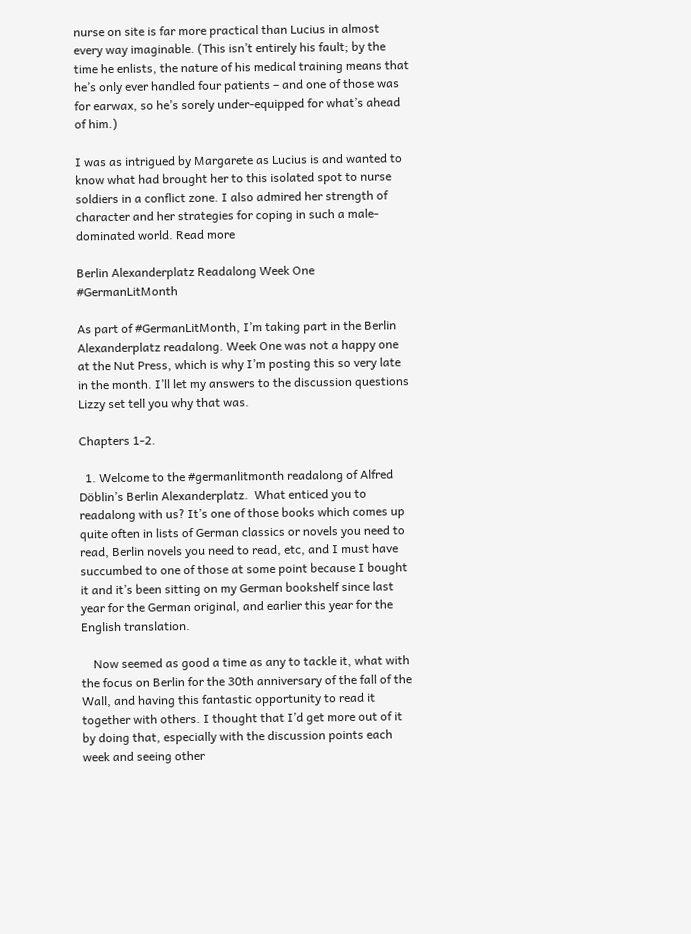nurse on site is far more practical than Lucius in almost every way imaginable. (This isn’t entirely his fault; by the time he enlists, the nature of his medical training means that he’s only ever handled four patients – and one of those was for earwax, so he’s sorely under-equipped for what’s ahead of him.)

I was as intrigued by Margarete as Lucius is and wanted to know what had brought her to this isolated spot to nurse soldiers in a conflict zone. I also admired her strength of character and her strategies for coping in such a male-dominated world. Read more

Berlin Alexanderplatz Readalong Week One #GermanLitMonth

As part of #GermanLitMonth, I’m taking part in the Berlin Alexanderplatz readalong. Week One was not a happy one at the Nut Press, which is why I’m posting this so very late in the month. I’ll let my answers to the discussion questions Lizzy set tell you why that was.

Chapters 1-2.

  1. Welcome to the #germanlitmonth readalong of Alfred Döblin’s Berlin Alexanderplatz.  What enticed you to readalong with us? It’s one of those books which comes up quite often in lists of German classics or novels you need to read, Berlin novels you need to read, etc, and I must have succumbed to one of those at some point because I bought it and it’s been sitting on my German bookshelf since last year for the German original, and earlier this year for the English translation.

    Now seemed as good a time as any to tackle it, what with the focus on Berlin for the 30th anniversary of the fall of the Wall, and having this fantastic opportunity to read it together with others. I thought that I’d get more out of it by doing that, especially with the discussion points each week and seeing other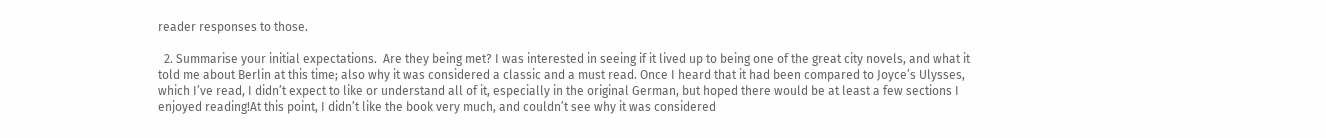reader responses to those.

  2. Summarise your initial expectations.  Are they being met? I was interested in seeing if it lived up to being one of the great city novels, and what it told me about Berlin at this time; also why it was considered a classic and a must read. Once I heard that it had been compared to Joyce’s Ulysses, which I’ve read, I didn’t expect to like or understand all of it, especially in the original German, but hoped there would be at least a few sections I enjoyed reading!At this point, I didn’t like the book very much, and couldn’t see why it was considered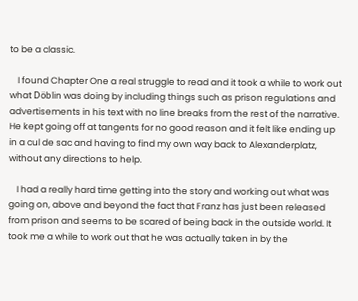to be a classic.

    I found Chapter One a real struggle to read and it took a while to work out what Döblin was doing by including things such as prison regulations and advertisements in his text with no line breaks from the rest of the narrative. He kept going off at tangents for no good reason and it felt like ending up in a cul de sac and having to find my own way back to Alexanderplatz, without any directions to help.

    I had a really hard time getting into the story and working out what was going on, above and beyond the fact that Franz has just been released from prison and seems to be scared of being back in the outside world. It took me a while to work out that he was actually taken in by the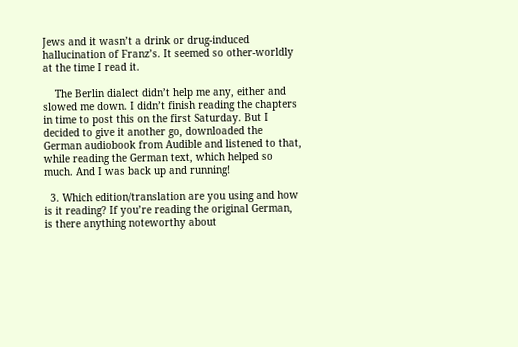Jews and it wasn’t a drink or drug-induced hallucination of Franz’s. It seemed so other-worldly at the time I read it.

    The Berlin dialect didn’t help me any, either and slowed me down. I didn’t finish reading the chapters in time to post this on the first Saturday. But I decided to give it another go, downloaded the German audiobook from Audible and listened to that, while reading the German text, which helped so much. And I was back up and running!

  3. Which edition/translation are you using and how is it reading? If you’re reading the original German, is there anything noteworthy about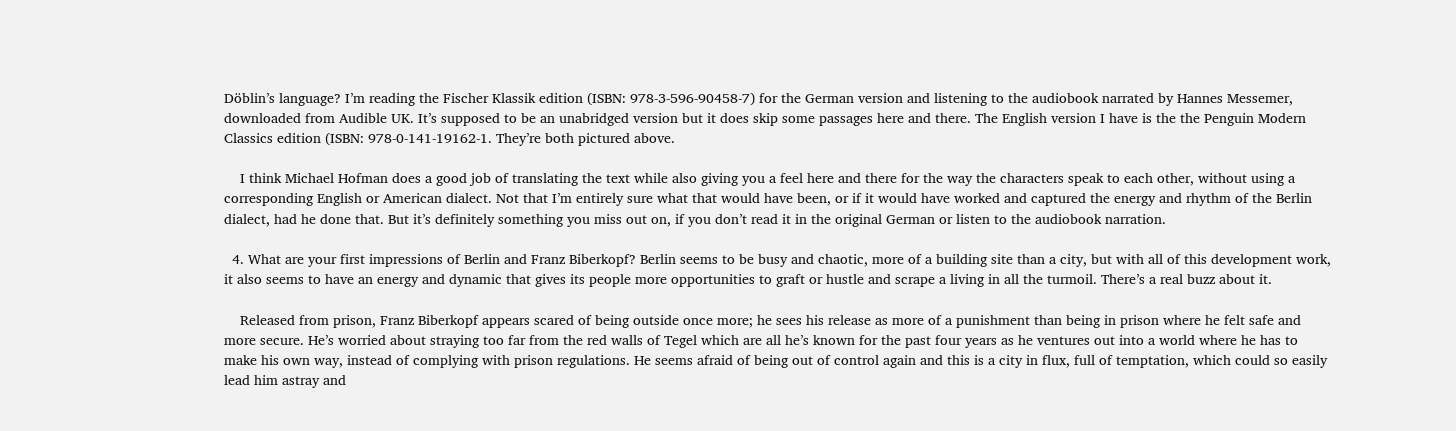Döblin’s language? I’m reading the Fischer Klassik edition (ISBN: 978-3-596-90458-7) for the German version and listening to the audiobook narrated by Hannes Messemer, downloaded from Audible UK. It’s supposed to be an unabridged version but it does skip some passages here and there. The English version I have is the the Penguin Modern Classics edition (ISBN: 978-0-141-19162-1. They’re both pictured above.

    I think Michael Hofman does a good job of translating the text while also giving you a feel here and there for the way the characters speak to each other, without using a corresponding English or American dialect. Not that I’m entirely sure what that would have been, or if it would have worked and captured the energy and rhythm of the Berlin dialect, had he done that. But it’s definitely something you miss out on, if you don’t read it in the original German or listen to the audiobook narration.

  4. What are your first impressions of Berlin and Franz Biberkopf? Berlin seems to be busy and chaotic, more of a building site than a city, but with all of this development work, it also seems to have an energy and dynamic that gives its people more opportunities to graft or hustle and scrape a living in all the turmoil. There’s a real buzz about it.

    Released from prison, Franz Biberkopf appears scared of being outside once more; he sees his release as more of a punishment than being in prison where he felt safe and more secure. He’s worried about straying too far from the red walls of Tegel which are all he’s known for the past four years as he ventures out into a world where he has to make his own way, instead of complying with prison regulations. He seems afraid of being out of control again and this is a city in flux, full of temptation, which could so easily lead him astray and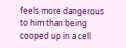feels more dangerous to him than being cooped up in a cell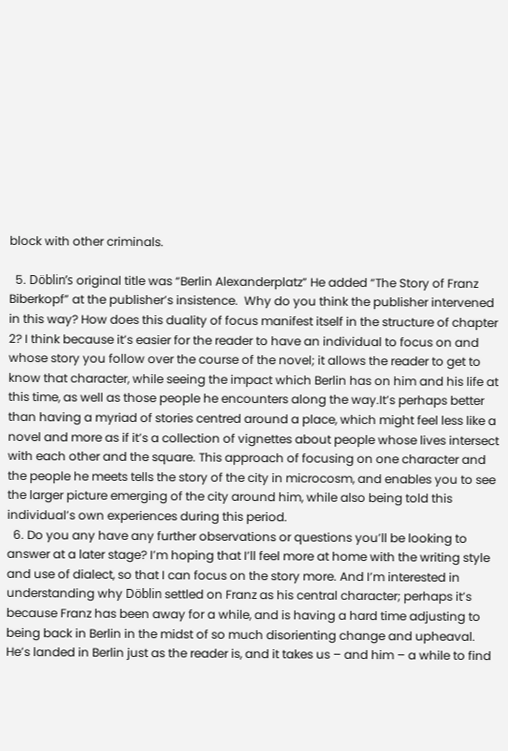block with other criminals.

  5. Döblin’s original title was “Berlin Alexanderplatz” He added “The Story of Franz Biberkopf” at the publisher’s insistence.  Why do you think the publisher intervened in this way? How does this duality of focus manifest itself in the structure of chapter 2? I think because it’s easier for the reader to have an individual to focus on and whose story you follow over the course of the novel; it allows the reader to get to know that character, while seeing the impact which Berlin has on him and his life at this time, as well as those people he encounters along the way.It’s perhaps better than having a myriad of stories centred around a place, which might feel less like a novel and more as if it’s a collection of vignettes about people whose lives intersect with each other and the square. This approach of focusing on one character and the people he meets tells the story of the city in microcosm, and enables you to see the larger picture emerging of the city around him, while also being told this individual’s own experiences during this period.
  6. Do you any have any further observations or questions you’ll be looking to answer at a later stage? I’m hoping that I’ll feel more at home with the writing style and use of dialect, so that I can focus on the story more. And I’m interested in understanding why Döblin settled on Franz as his central character; perhaps it’s because Franz has been away for a while, and is having a hard time adjusting to being back in Berlin in the midst of so much disorienting change and upheaval. He’s landed in Berlin just as the reader is, and it takes us – and him – a while to find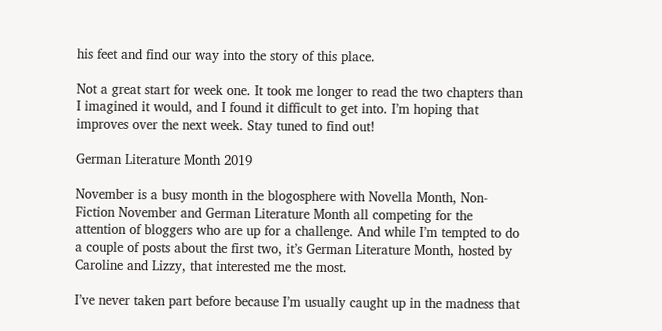his feet and find our way into the story of this place.

Not a great start for week one. It took me longer to read the two chapters than I imagined it would, and I found it difficult to get into. I’m hoping that improves over the next week. Stay tuned to find out!

German Literature Month 2019

November is a busy month in the blogosphere with Novella Month, Non-Fiction November and German Literature Month all competing for the attention of bloggers who are up for a challenge. And while I’m tempted to do a couple of posts about the first two, it’s German Literature Month, hosted by Caroline and Lizzy, that interested me the most.

I’ve never taken part before because I’m usually caught up in the madness that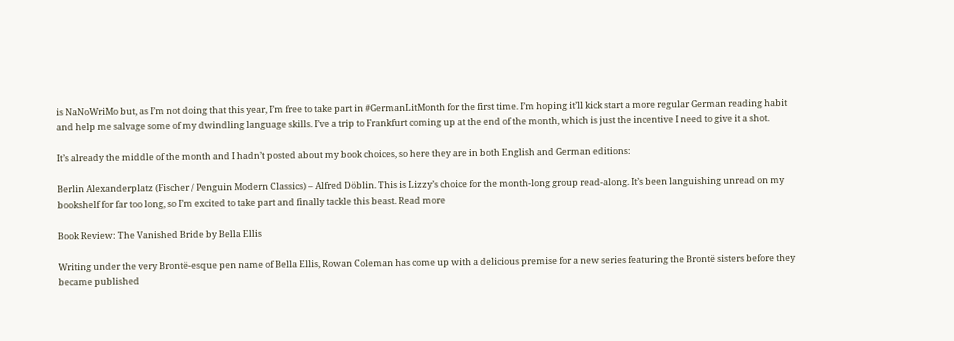is NaNoWriMo but, as I’m not doing that this year, I’m free to take part in #GermanLitMonth for the first time. I’m hoping it’ll kick start a more regular German reading habit and help me salvage some of my dwindling language skills. I’ve a trip to Frankfurt coming up at the end of the month, which is just the incentive I need to give it a shot.

It’s already the middle of the month and I hadn’t posted about my book choices, so here they are in both English and German editions:

Berlin Alexanderplatz (Fischer / Penguin Modern Classics) – Alfred Döblin. This is Lizzy’s choice for the month-long group read-along. It’s been languishing unread on my bookshelf for far too long, so I’m excited to take part and finally tackle this beast. Read more

Book Review: The Vanished Bride by Bella Ellis

Writing under the very Brontë-esque pen name of Bella Ellis, Rowan Coleman has come up with a delicious premise for a new series featuring the Brontë sisters before they became published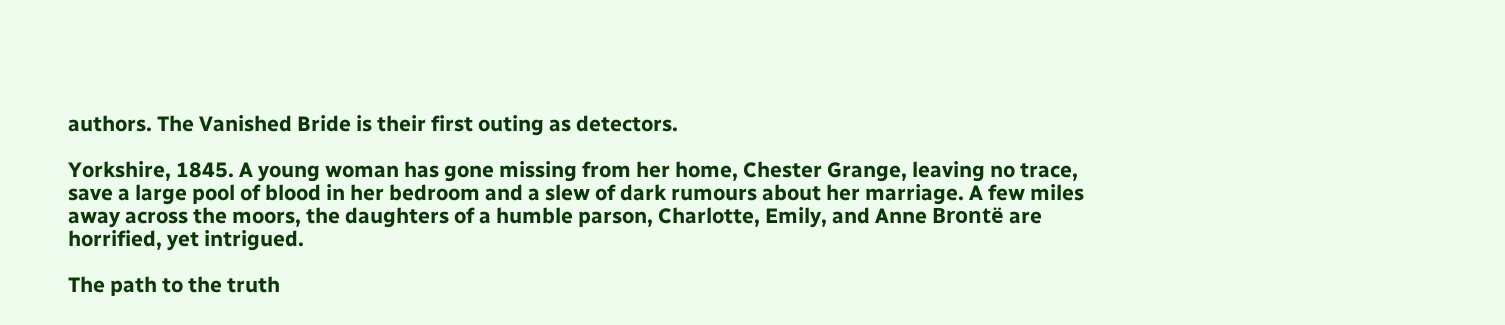authors. The Vanished Bride is their first outing as detectors.

Yorkshire, 1845. A young woman has gone missing from her home, Chester Grange, leaving no trace, save a large pool of blood in her bedroom and a slew of dark rumours about her marriage. A few miles away across the moors, the daughters of a humble parson, Charlotte, Emily, and Anne Brontë are horrified, yet intrigued.

The path to the truth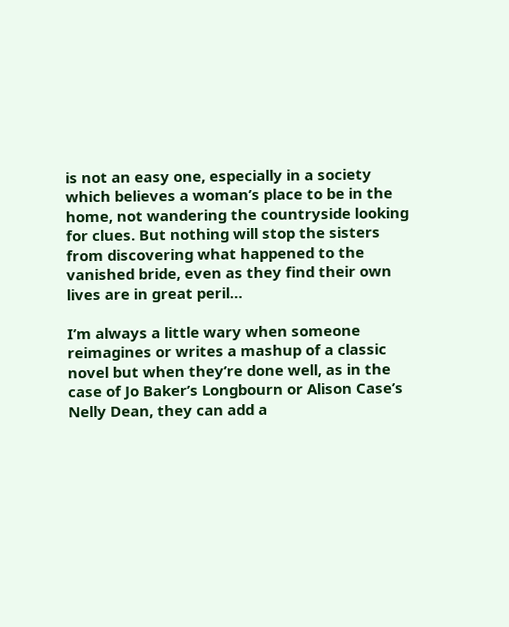is not an easy one, especially in a society which believes a woman’s place to be in the home, not wandering the countryside looking for clues. But nothing will stop the sisters from discovering what happened to the vanished bride, even as they find their own lives are in great peril…

I’m always a little wary when someone reimagines or writes a mashup of a classic novel but when they’re done well, as in the case of Jo Baker’s Longbourn or Alison Case’s Nelly Dean, they can add a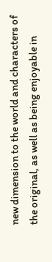new dimension to the world and characters of the original, as well as being enjoyable in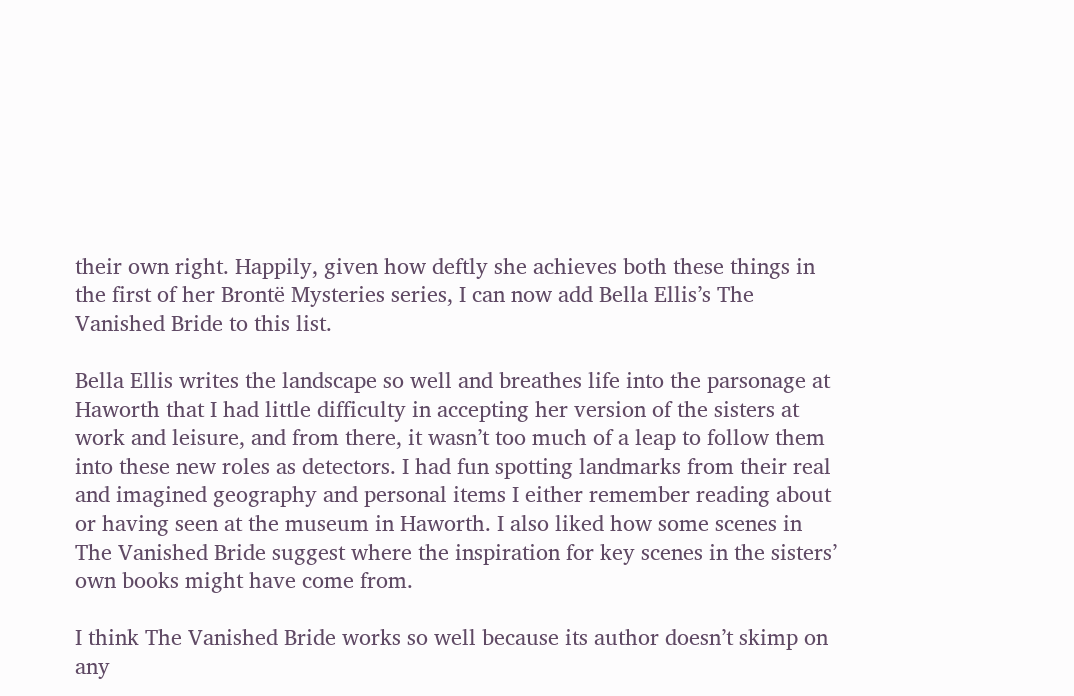their own right. Happily, given how deftly she achieves both these things in the first of her Brontë Mysteries series, I can now add Bella Ellis’s The Vanished Bride to this list.

Bella Ellis writes the landscape so well and breathes life into the parsonage at Haworth that I had little difficulty in accepting her version of the sisters at work and leisure, and from there, it wasn’t too much of a leap to follow them into these new roles as detectors. I had fun spotting landmarks from their real and imagined geography and personal items I either remember reading about or having seen at the museum in Haworth. I also liked how some scenes in The Vanished Bride suggest where the inspiration for key scenes in the sisters’ own books might have come from.

I think The Vanished Bride works so well because its author doesn’t skimp on any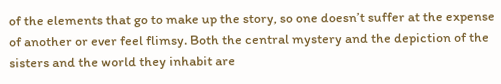of the elements that go to make up the story, so one doesn’t suffer at the expense of another or ever feel flimsy. Both the central mystery and the depiction of the sisters and the world they inhabit are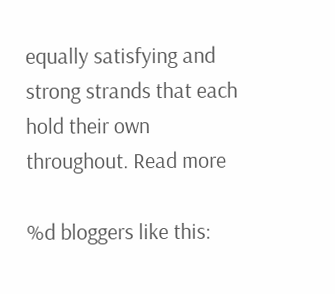equally satisfying and strong strands that each hold their own throughout. Read more

%d bloggers like this: